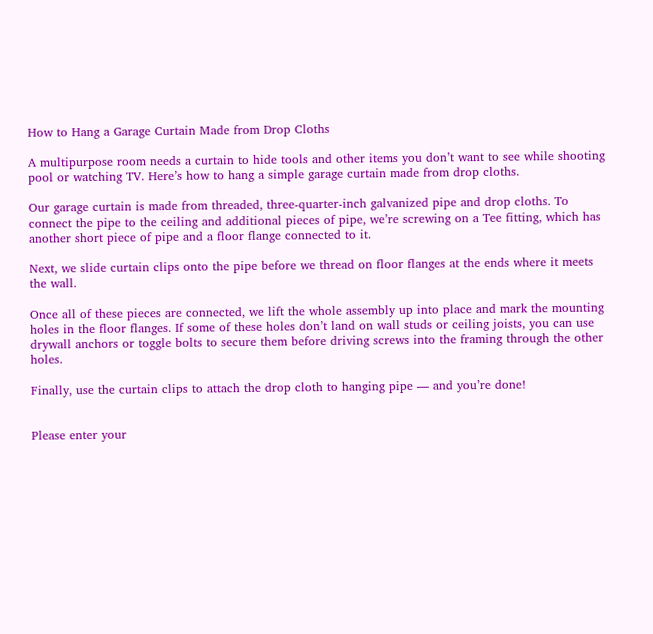How to Hang a Garage Curtain Made from Drop Cloths

A multipurpose room needs a curtain to hide tools and other items you don’t want to see while shooting pool or watching TV. Here’s how to hang a simple garage curtain made from drop cloths.

Our garage curtain is made from threaded, three-quarter-inch galvanized pipe and drop cloths. To connect the pipe to the ceiling and additional pieces of pipe, we’re screwing on a Tee fitting, which has another short piece of pipe and a floor flange connected to it.

Next, we slide curtain clips onto the pipe before we thread on floor flanges at the ends where it meets the wall.

Once all of these pieces are connected, we lift the whole assembly up into place and mark the mounting holes in the floor flanges. If some of these holes don’t land on wall studs or ceiling joists, you can use drywall anchors or toggle bolts to secure them before driving screws into the framing through the other holes.

Finally, use the curtain clips to attach the drop cloth to hanging pipe — and you’re done!


Please enter your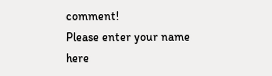comment!
Please enter your name here